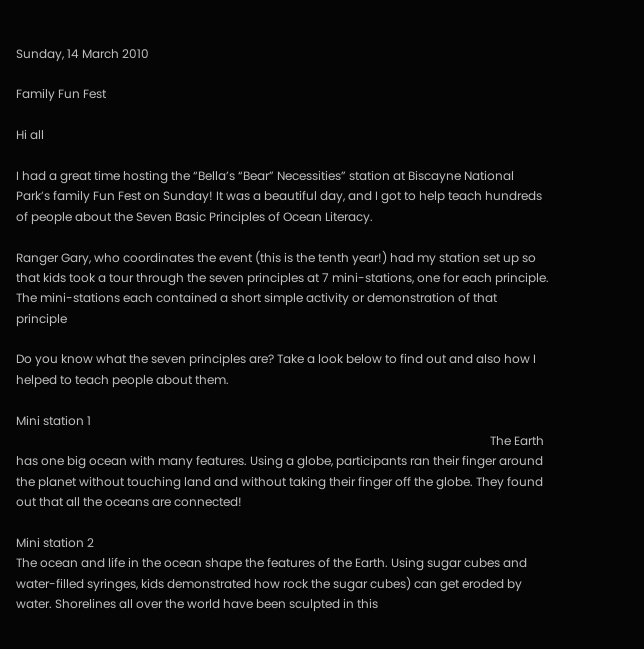Sunday, 14 March 2010

Family Fun Fest

Hi all

I had a great time hosting the “Bella’s “Bear” Necessities” station at Biscayne National Park’s family Fun Fest on Sunday! It was a beautiful day, and I got to help teach hundreds of people about the Seven Basic Principles of Ocean Literacy.

Ranger Gary, who coordinates the event (this is the tenth year!) had my station set up so that kids took a tour through the seven principles at 7 mini-stations, one for each principle. The mini-stations each contained a short simple activity or demonstration of that principle

Do you know what the seven principles are? Take a look below to find out and also how I helped to teach people about them.

Mini station 1
                                                                                                                                                              The Earth has one big ocean with many features. Using a globe, participants ran their finger around the planet without touching land and without taking their finger off the globe. They found out that all the oceans are connected!

Mini station 2
The ocean and life in the ocean shape the features of the Earth. Using sugar cubes and water-filled syringes, kids demonstrated how rock the sugar cubes) can get eroded by water. Shorelines all over the world have been sculpted in this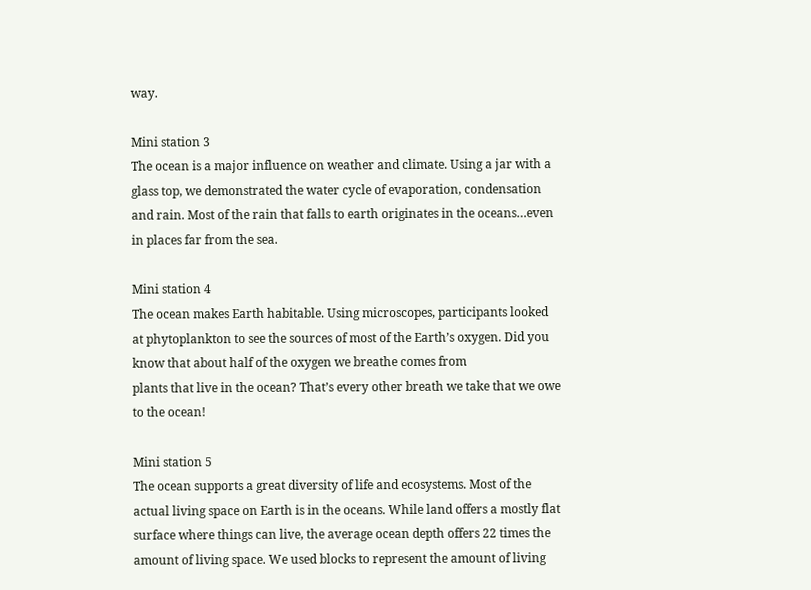way.

Mini station 3
The ocean is a major influence on weather and climate. Using a jar with a glass top, we demonstrated the water cycle of evaporation, condensation and rain. Most of the rain that falls to earth originates in the oceans…even in places far from the sea.

Mini station 4
The ocean makes Earth habitable. Using microscopes, participants looked at phytoplankton to see the sources of most of the Earth’s oxygen. Did you know that about half of the oxygen we breathe comes from
plants that live in the ocean? That’s every other breath we take that we owe to the ocean!

Mini station 5
The ocean supports a great diversity of life and ecosystems. Most of the actual living space on Earth is in the oceans. While land offers a mostly flat surface where things can live, the average ocean depth offers 22 times the amount of living space. We used blocks to represent the amount of living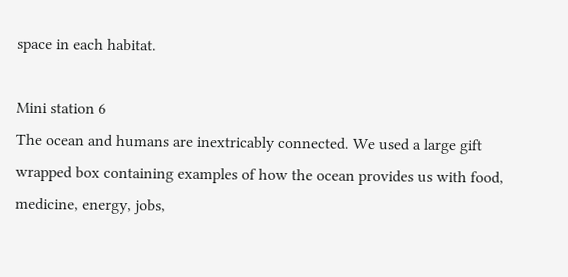space in each habitat.

Mini station 6
The ocean and humans are inextricably connected. We used a large gift wrapped box containing examples of how the ocean provides us with food, medicine, energy, jobs,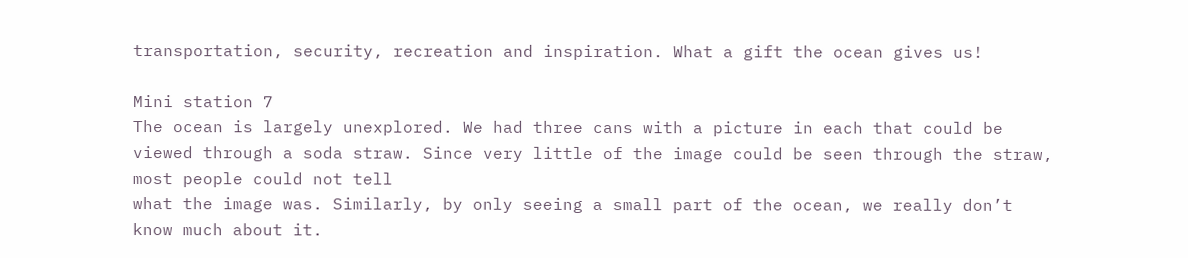transportation, security, recreation and inspiration. What a gift the ocean gives us!

Mini station 7
The ocean is largely unexplored. We had three cans with a picture in each that could be viewed through a soda straw. Since very little of the image could be seen through the straw, most people could not tell
what the image was. Similarly, by only seeing a small part of the ocean, we really don’t know much about it.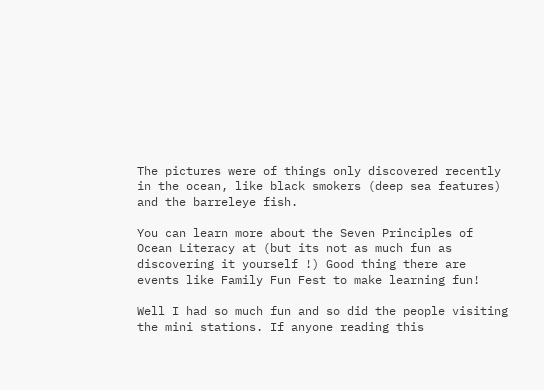The pictures were of things only discovered recently in the ocean, like black smokers (deep sea features) and the barreleye fish.

You can learn more about the Seven Principles of Ocean Literacy at (but its not as much fun as discovering it yourself !) Good thing there are events like Family Fun Fest to make learning fun!

Well I had so much fun and so did the people visiting the mini stations. If anyone reading this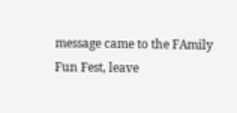message came to the FAmily Fun Fest, leave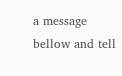a message bellow and tell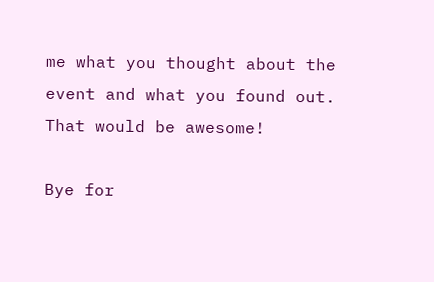me what you thought about the event and what you found out. That would be awesome!

Bye for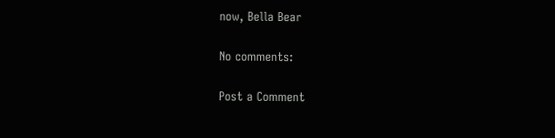now, Bella Bear

No comments:

Post a Comment